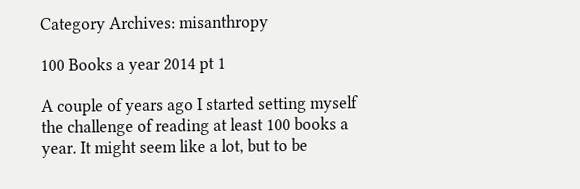Category Archives: misanthropy

100 Books a year 2014 pt 1

A couple of years ago I started setting myself the challenge of reading at least 100 books a year. It might seem like a lot, but to be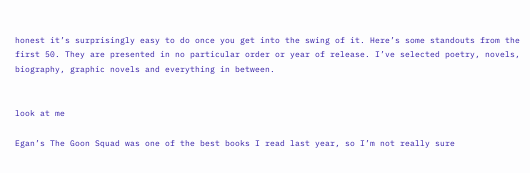honest it’s surprisingly easy to do once you get into the swing of it. Here’s some standouts from the first 50. They are presented in no particular order or year of release. I’ve selected poetry, novels, biography, graphic novels and everything in between.


look at me

Egan’s The Goon Squad was one of the best books I read last year, so I’m not really sure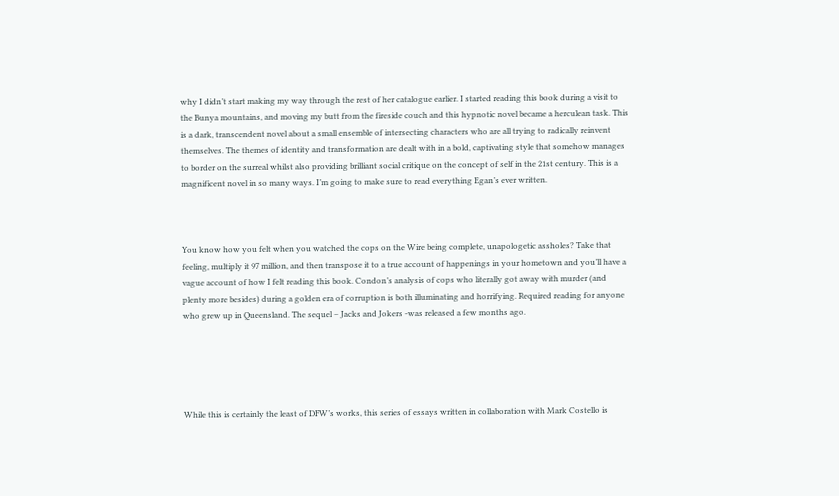why I didn’t start making my way through the rest of her catalogue earlier. I started reading this book during a visit to the Bunya mountains, and moving my butt from the fireside couch and this hypnotic novel became a herculean task. This is a dark, transcendent novel about a small ensemble of intersecting characters who are all trying to radically reinvent themselves. The themes of identity and transformation are dealt with in a bold, captivating style that somehow manages to border on the surreal whilst also providing brilliant social critique on the concept of self in the 21st century. This is a magnificent novel in so many ways. I’m going to make sure to read everything Egan’s ever written.



You know how you felt when you watched the cops on the Wire being complete, unapologetic assholes? Take that feeling, multiply it 97 million, and then transpose it to a true account of happenings in your hometown and you’ll have a vague account of how I felt reading this book. Condon’s analysis of cops who literally got away with murder (and plenty more besides) during a golden era of corruption is both illuminating and horrifying. Required reading for anyone who grew up in Queensland. The sequel – Jacks and Jokers -was released a few months ago.





While this is certainly the least of DFW’s works, this series of essays written in collaboration with Mark Costello is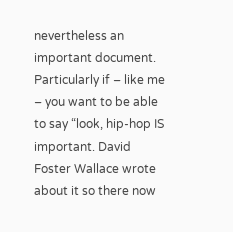nevertheless an important document. Particularly if – like me – you want to be able to say “look, hip-hop IS important. David Foster Wallace wrote about it so there now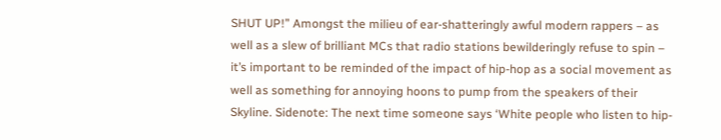SHUT UP!” Amongst the milieu of ear-shatteringly awful modern rappers – as well as a slew of brilliant MCs that radio stations bewilderingly refuse to spin – it’s important to be reminded of the impact of hip-hop as a social movement as well as something for annoying hoons to pump from the speakers of their Skyline. Sidenote: The next time someone says ‘White people who listen to hip-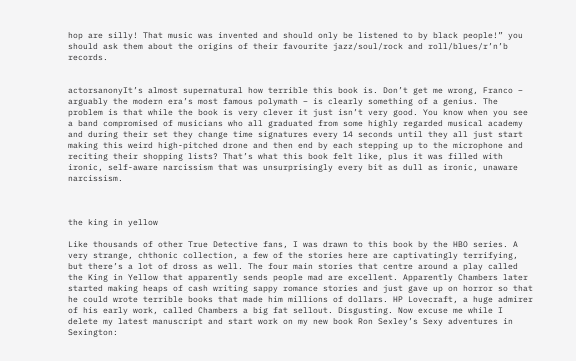hop are silly! That music was invented and should only be listened to by black people!” you should ask them about the origins of their favourite jazz/soul/rock and roll/blues/r’n’b records.


actorsanonyIt’s almost supernatural how terrible this book is. Don’t get me wrong, Franco – arguably the modern era’s most famous polymath – is clearly something of a genius. The problem is that while the book is very clever it just isn’t very good. You know when you see a band compromised of musicians who all graduated from some highly regarded musical academy and during their set they change time signatures every 14 seconds until they all just start making this weird high-pitched drone and then end by each stepping up to the microphone and reciting their shopping lists? That’s what this book felt like, plus it was filled with ironic, self-aware narcissism that was unsurprisingly every bit as dull as ironic, unaware narcissism.



the king in yellow

Like thousands of other True Detective fans, I was drawn to this book by the HBO series. A very strange, chthonic collection, a few of the stories here are captivatingly terrifying, but there’s a lot of dross as well. The four main stories that centre around a play called the King in Yellow that apparently sends people mad are excellent. Apparently Chambers later started making heaps of cash writing sappy romance stories and just gave up on horror so that he could wrote terrible books that made him millions of dollars. HP Lovecraft, a huge admirer of his early work, called Chambers a big fat sellout. Disgusting. Now excuse me while I delete my latest manuscript and start work on my new book Ron Sexley’s Sexy adventures in Sexington: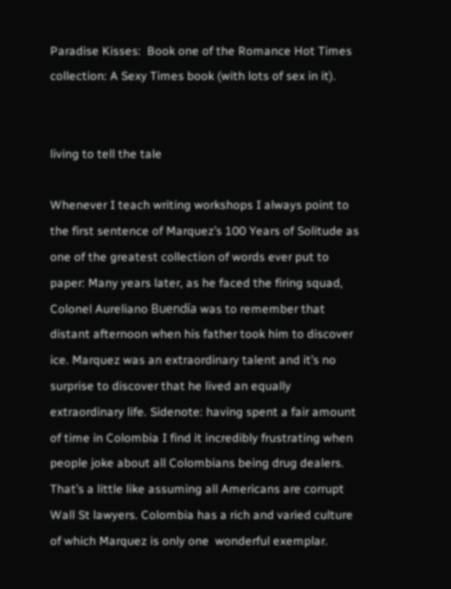Paradise Kisses:  Book one of the Romance Hot Times collection: A Sexy Times book (with lots of sex in it).


living to tell the tale

Whenever I teach writing workshops I always point to the first sentence of Marquez’s 100 Years of Solitude as one of the greatest collection of words ever put to paper: Many years later, as he faced the firing squad, Colonel Aureliano Buendía was to remember that distant afternoon when his father took him to discover ice. Marquez was an extraordinary talent and it’s no surprise to discover that he lived an equally extraordinary life. Sidenote: having spent a fair amount of time in Colombia I find it incredibly frustrating when people joke about all Colombians being drug dealers. That’s a little like assuming all Americans are corrupt Wall St lawyers. Colombia has a rich and varied culture of which Marquez is only one  wonderful exemplar.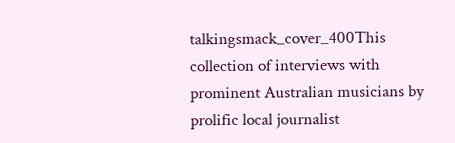talkingsmack_cover_400This collection of interviews with prominent Australian musicians by prolific local journalist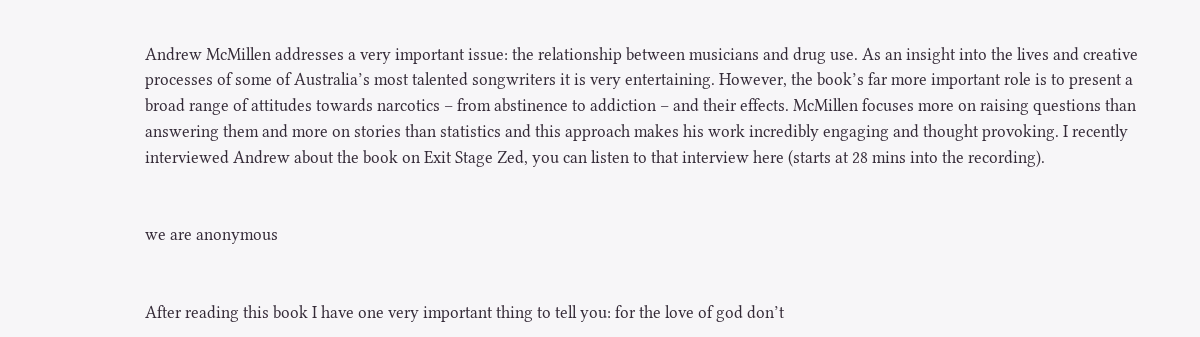Andrew McMillen addresses a very important issue: the relationship between musicians and drug use. As an insight into the lives and creative processes of some of Australia’s most talented songwriters it is very entertaining. However, the book’s far more important role is to present a broad range of attitudes towards narcotics – from abstinence to addiction – and their effects. McMillen focuses more on raising questions than answering them and more on stories than statistics and this approach makes his work incredibly engaging and thought provoking. I recently interviewed Andrew about the book on Exit Stage Zed, you can listen to that interview here (starts at 28 mins into the recording).


we are anonymous


After reading this book I have one very important thing to tell you: for the love of god don’t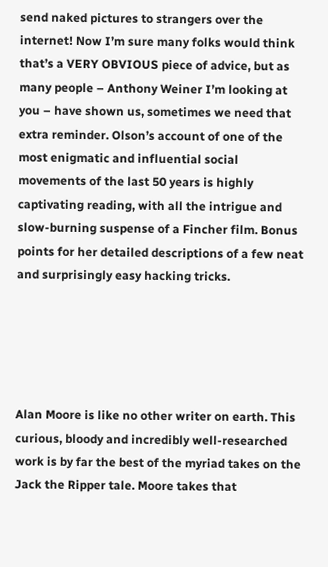send naked pictures to strangers over the internet! Now I’m sure many folks would think that’s a VERY OBVIOUS piece of advice, but as many people – Anthony Weiner I’m looking at you – have shown us, sometimes we need that extra reminder. Olson’s account of one of the most enigmatic and influential social movements of the last 50 years is highly captivating reading, with all the intrigue and slow-burning suspense of a Fincher film. Bonus points for her detailed descriptions of a few neat and surprisingly easy hacking tricks.





Alan Moore is like no other writer on earth. This curious, bloody and incredibly well-researched work is by far the best of the myriad takes on the Jack the Ripper tale. Moore takes that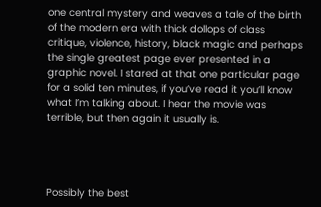one central mystery and weaves a tale of the birth of the modern era with thick dollops of class critique, violence, history, black magic and perhaps the single greatest page ever presented in a graphic novel. I stared at that one particular page for a solid ten minutes, if you’ve read it you’ll know what I’m talking about. I hear the movie was terrible, but then again it usually is.




Possibly the best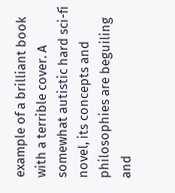example of a brilliant book with a terrible cover. A somewhat autistic hard sci-fi novel, its concepts and philosophies are beguiling and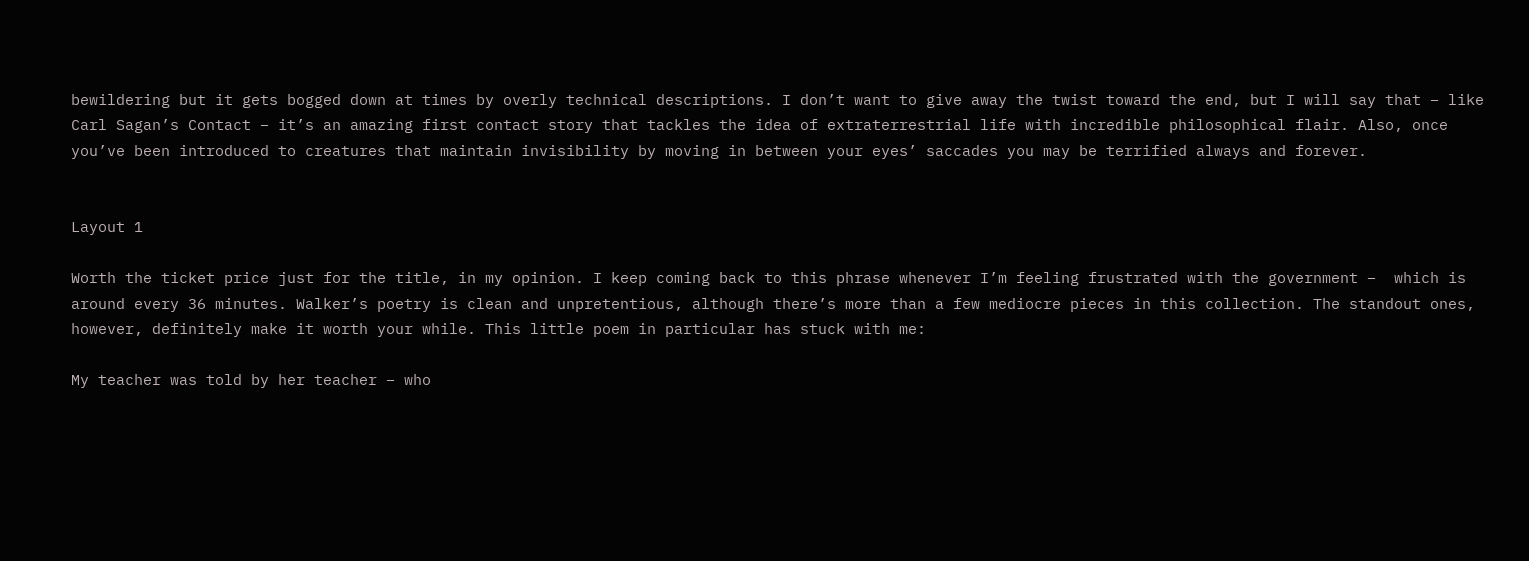bewildering but it gets bogged down at times by overly technical descriptions. I don’t want to give away the twist toward the end, but I will say that – like Carl Sagan’s Contact – it’s an amazing first contact story that tackles the idea of extraterrestrial life with incredible philosophical flair. Also, once you’ve been introduced to creatures that maintain invisibility by moving in between your eyes’ saccades you may be terrified always and forever.


Layout 1

Worth the ticket price just for the title, in my opinion. I keep coming back to this phrase whenever I’m feeling frustrated with the government –  which is around every 36 minutes. Walker’s poetry is clean and unpretentious, although there’s more than a few mediocre pieces in this collection. The standout ones, however, definitely make it worth your while. This little poem in particular has stuck with me:

My teacher was told by her teacher – who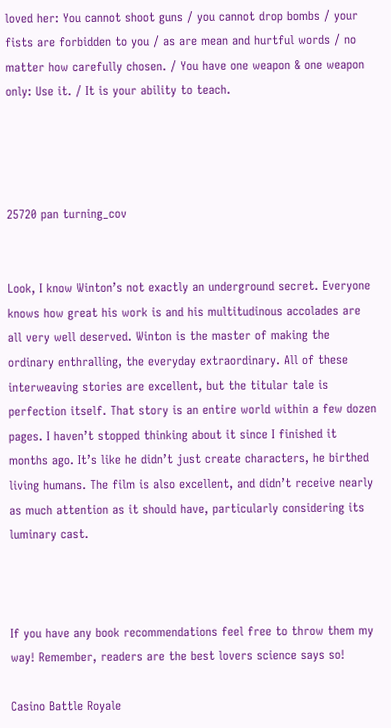loved her: You cannot shoot guns / you cannot drop bombs / your fists are forbidden to you / as are mean and hurtful words / no matter how carefully chosen. / You have one weapon & one weapon only: Use it. / It is your ability to teach.




25720 pan turning_cov


Look, I know Winton’s not exactly an underground secret. Everyone knows how great his work is and his multitudinous accolades are all very well deserved. Winton is the master of making the ordinary enthralling, the everyday extraordinary. All of these interweaving stories are excellent, but the titular tale is perfection itself. That story is an entire world within a few dozen pages. I haven’t stopped thinking about it since I finished it months ago. It’s like he didn’t just create characters, he birthed living humans. The film is also excellent, and didn’t receive nearly as much attention as it should have, particularly considering its luminary cast.



If you have any book recommendations feel free to throw them my way! Remember, readers are the best lovers science says so!

Casino Battle Royale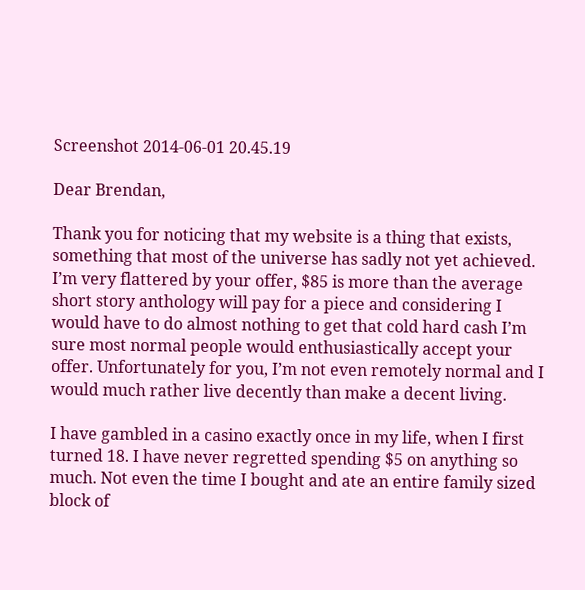Screenshot 2014-06-01 20.45.19

Dear Brendan,

Thank you for noticing that my website is a thing that exists, something that most of the universe has sadly not yet achieved. I’m very flattered by your offer, $85 is more than the average short story anthology will pay for a piece and considering I would have to do almost nothing to get that cold hard cash I’m sure most normal people would enthusiastically accept your offer. Unfortunately for you, I’m not even remotely normal and I would much rather live decently than make a decent living.

I have gambled in a casino exactly once in my life, when I first turned 18. I have never regretted spending $5 on anything so much. Not even the time I bought and ate an entire family sized block of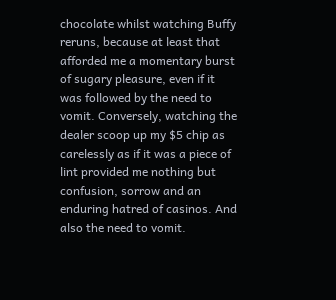chocolate whilst watching Buffy reruns, because at least that afforded me a momentary burst of sugary pleasure, even if it was followed by the need to vomit. Conversely, watching the dealer scoop up my $5 chip as carelessly as if it was a piece of lint provided me nothing but confusion, sorrow and an enduring hatred of casinos. And also the need to vomit.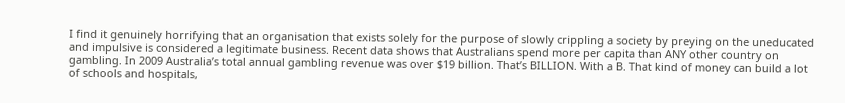I find it genuinely horrifying that an organisation that exists solely for the purpose of slowly crippling a society by preying on the uneducated and impulsive is considered a legitimate business. Recent data shows that Australians spend more per capita than ANY other country on gambling. In 2009 Australia’s total annual gambling revenue was over $19 billion. That’s BILLION. With a B. That kind of money can build a lot of schools and hospitals,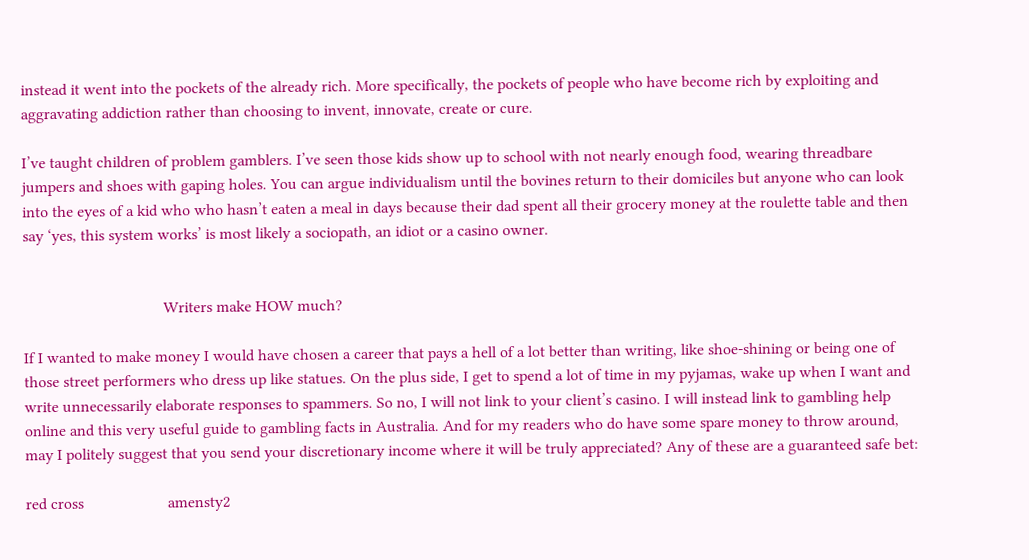instead it went into the pockets of the already rich. More specifically, the pockets of people who have become rich by exploiting and aggravating addiction rather than choosing to invent, innovate, create or cure.

I’ve taught children of problem gamblers. I’ve seen those kids show up to school with not nearly enough food, wearing threadbare jumpers and shoes with gaping holes. You can argue individualism until the bovines return to their domiciles but anyone who can look into the eyes of a kid who who hasn’t eaten a meal in days because their dad spent all their grocery money at the roulette table and then say ‘yes, this system works’ is most likely a sociopath, an idiot or a casino owner.


                                   Writers make HOW much?

If I wanted to make money I would have chosen a career that pays a hell of a lot better than writing, like shoe-shining or being one of those street performers who dress up like statues. On the plus side, I get to spend a lot of time in my pyjamas, wake up when I want and write unnecessarily elaborate responses to spammers. So no, I will not link to your client’s casino. I will instead link to gambling help online and this very useful guide to gambling facts in Australia. And for my readers who do have some spare money to throw around, may I politely suggest that you send your discretionary income where it will be truly appreciated? Any of these are a guaranteed safe bet:

red cross                     amensty2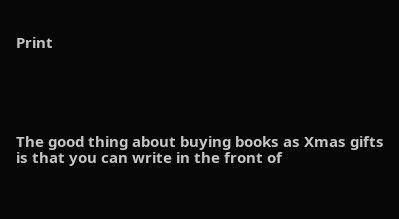Print





The good thing about buying books as Xmas gifts is that you can write in the front of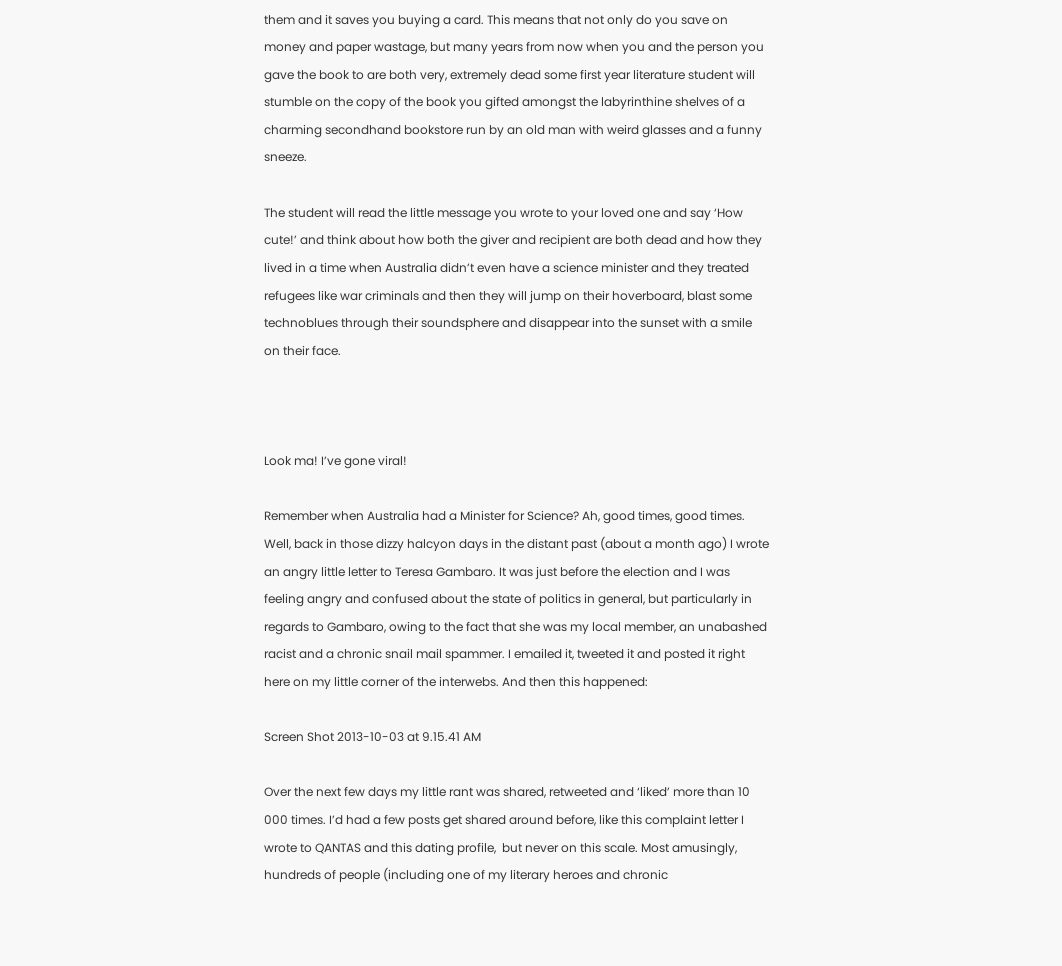them and it saves you buying a card. This means that not only do you save on money and paper wastage, but many years from now when you and the person you gave the book to are both very, extremely dead some first year literature student will stumble on the copy of the book you gifted amongst the labyrinthine shelves of a charming secondhand bookstore run by an old man with weird glasses and a funny sneeze.

The student will read the little message you wrote to your loved one and say ‘How cute!’ and think about how both the giver and recipient are both dead and how they lived in a time when Australia didn’t even have a science minister and they treated refugees like war criminals and then they will jump on their hoverboard, blast some technoblues through their soundsphere and disappear into the sunset with a smile on their face.



Look ma! I’ve gone viral!

Remember when Australia had a Minister for Science? Ah, good times, good times. Well, back in those dizzy halcyon days in the distant past (about a month ago) I wrote an angry little letter to Teresa Gambaro. It was just before the election and I was feeling angry and confused about the state of politics in general, but particularly in regards to Gambaro, owing to the fact that she was my local member, an unabashed racist and a chronic snail mail spammer. I emailed it, tweeted it and posted it right here on my little corner of the interwebs. And then this happened:

Screen Shot 2013-10-03 at 9.15.41 AM

Over the next few days my little rant was shared, retweeted and ‘liked’ more than 10 000 times. I’d had a few posts get shared around before, like this complaint letter I wrote to QANTAS and this dating profile,  but never on this scale. Most amusingly, hundreds of people (including one of my literary heroes and chronic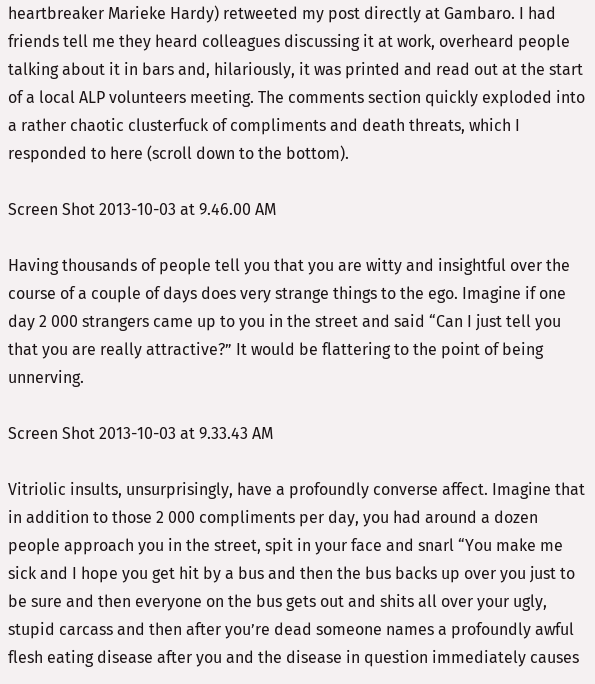heartbreaker Marieke Hardy) retweeted my post directly at Gambaro. I had friends tell me they heard colleagues discussing it at work, overheard people talking about it in bars and, hilariously, it was printed and read out at the start of a local ALP volunteers meeting. The comments section quickly exploded into a rather chaotic clusterfuck of compliments and death threats, which I responded to here (scroll down to the bottom).

Screen Shot 2013-10-03 at 9.46.00 AM

Having thousands of people tell you that you are witty and insightful over the course of a couple of days does very strange things to the ego. Imagine if one day 2 000 strangers came up to you in the street and said “Can I just tell you that you are really attractive?” It would be flattering to the point of being unnerving.

Screen Shot 2013-10-03 at 9.33.43 AM

Vitriolic insults, unsurprisingly, have a profoundly converse affect. Imagine that in addition to those 2 000 compliments per day, you had around a dozen people approach you in the street, spit in your face and snarl “You make me sick and I hope you get hit by a bus and then the bus backs up over you just to be sure and then everyone on the bus gets out and shits all over your ugly, stupid carcass and then after you’re dead someone names a profoundly awful flesh eating disease after you and the disease in question immediately causes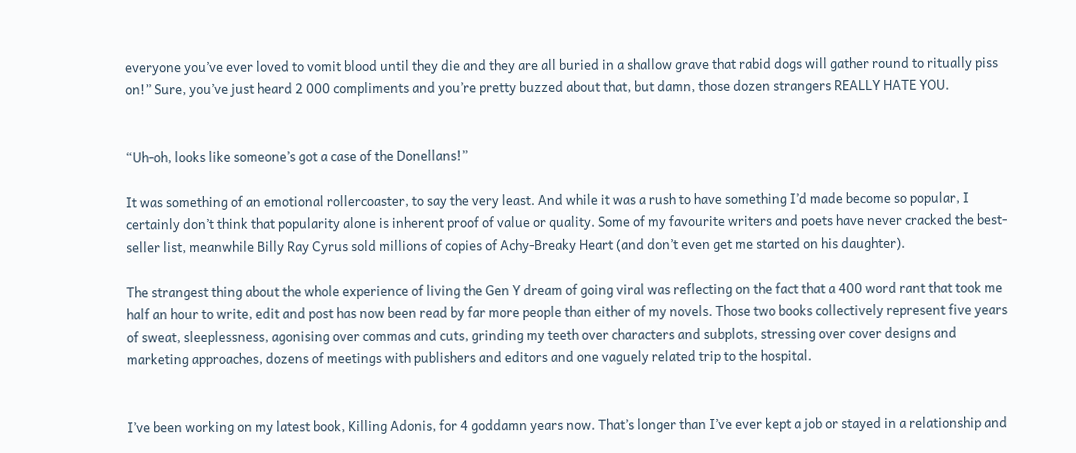everyone you’ve ever loved to vomit blood until they die and they are all buried in a shallow grave that rabid dogs will gather round to ritually piss on!” Sure, you’ve just heard 2 000 compliments and you’re pretty buzzed about that, but damn, those dozen strangers REALLY HATE YOU.


“Uh-oh, looks like someone’s got a case of the Donellans!”

It was something of an emotional rollercoaster, to say the very least. And while it was a rush to have something I’d made become so popular, I certainly don’t think that popularity alone is inherent proof of value or quality. Some of my favourite writers and poets have never cracked the best-seller list, meanwhile Billy Ray Cyrus sold millions of copies of Achy-Breaky Heart (and don’t even get me started on his daughter).

The strangest thing about the whole experience of living the Gen Y dream of going viral was reflecting on the fact that a 400 word rant that took me half an hour to write, edit and post has now been read by far more people than either of my novels. Those two books collectively represent five years of sweat, sleeplessness, agonising over commas and cuts, grinding my teeth over characters and subplots, stressing over cover designs and marketing approaches, dozens of meetings with publishers and editors and one vaguely related trip to the hospital.


I’ve been working on my latest book, Killing Adonis, for 4 goddamn years now. That’s longer than I’ve ever kept a job or stayed in a relationship and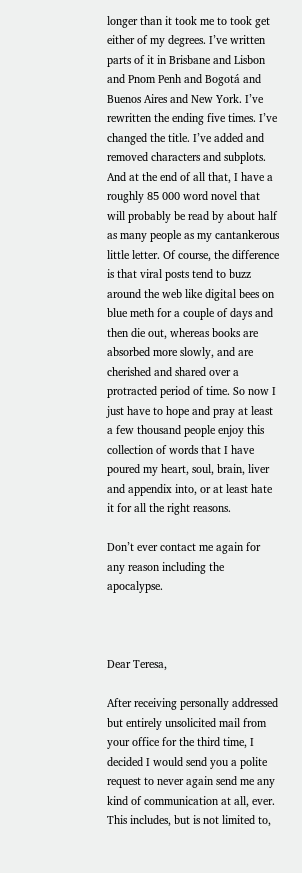longer than it took me to took get either of my degrees. I’ve written parts of it in Brisbane and Lisbon and Pnom Penh and Bogotá and Buenos Aires and New York. I’ve rewritten the ending five times. I’ve changed the title. I’ve added and removed characters and subplots. And at the end of all that, I have a roughly 85 000 word novel that will probably be read by about half as many people as my cantankerous little letter. Of course, the difference is that viral posts tend to buzz around the web like digital bees on blue meth for a couple of days and then die out, whereas books are absorbed more slowly, and are cherished and shared over a protracted period of time. So now I just have to hope and pray at least a few thousand people enjoy this collection of words that I have poured my heart, soul, brain, liver and appendix into, or at least hate it for all the right reasons.

Don’t ever contact me again for any reason including the apocalypse.



Dear Teresa,

After receiving personally addressed but entirely unsolicited mail from your office for the third time, I decided I would send you a polite request to never again send me any kind of communication at all, ever. This includes, but is not limited to,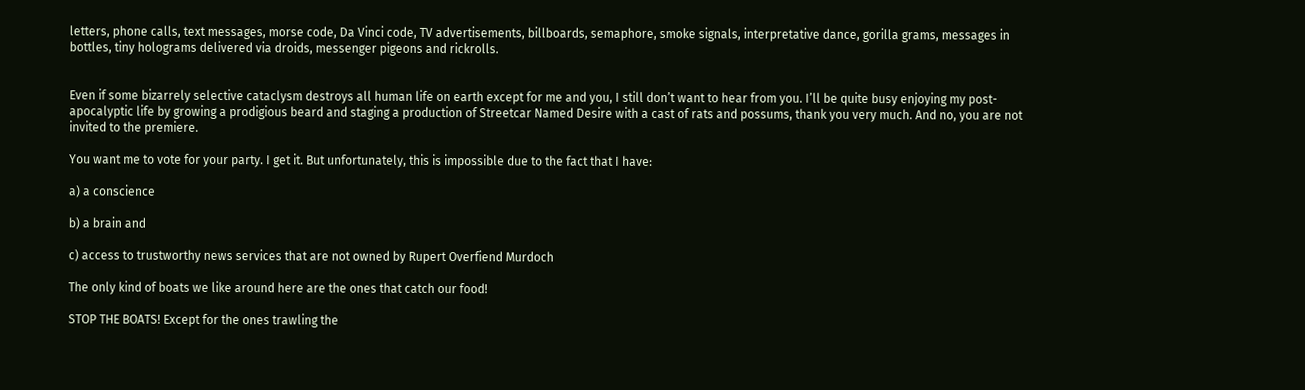letters, phone calls, text messages, morse code, Da Vinci code, TV advertisements, billboards, semaphore, smoke signals, interpretative dance, gorilla grams, messages in bottles, tiny holograms delivered via droids, messenger pigeons and rickrolls.


Even if some bizarrely selective cataclysm destroys all human life on earth except for me and you, I still don’t want to hear from you. I’ll be quite busy enjoying my post-apocalyptic life by growing a prodigious beard and staging a production of Streetcar Named Desire with a cast of rats and possums, thank you very much. And no, you are not invited to the premiere.

You want me to vote for your party. I get it. But unfortunately, this is impossible due to the fact that I have:

a) a conscience

b) a brain and

c) access to trustworthy news services that are not owned by Rupert Overfiend Murdoch

The only kind of boats we like around here are the ones that catch our food!

STOP THE BOATS! Except for the ones trawling the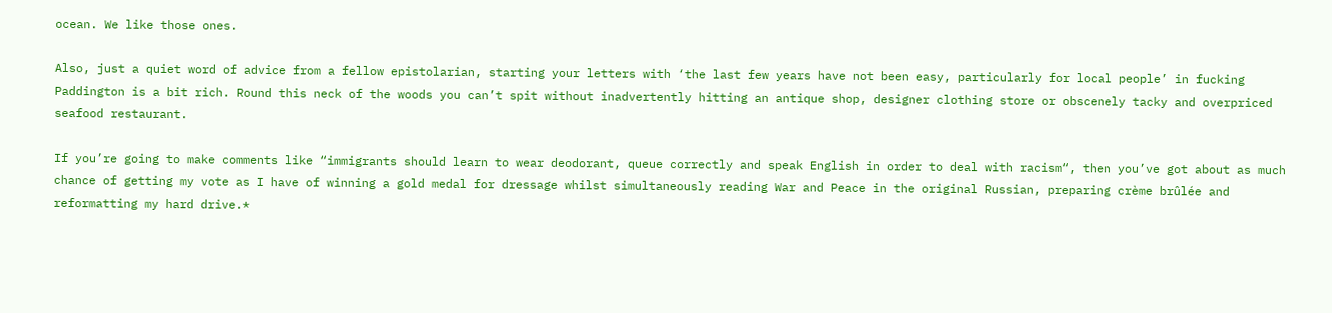ocean. We like those ones.

Also, just a quiet word of advice from a fellow epistolarian, starting your letters with ‘the last few years have not been easy, particularly for local people’ in fucking Paddington is a bit rich. Round this neck of the woods you can’t spit without inadvertently hitting an antique shop, designer clothing store or obscenely tacky and overpriced seafood restaurant.

If you’re going to make comments like “immigrants should learn to wear deodorant, queue correctly and speak English in order to deal with racism“, then you’ve got about as much chance of getting my vote as I have of winning a gold medal for dressage whilst simultaneously reading War and Peace in the original Russian, preparing crème brûlée and reformatting my hard drive.*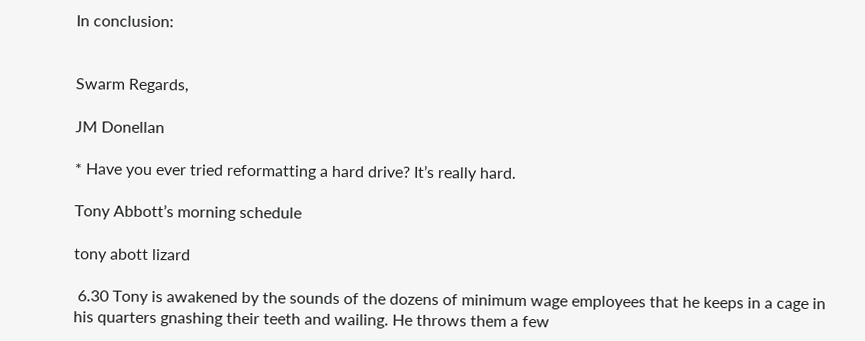In conclusion:


Swarm Regards,

JM Donellan

* Have you ever tried reformatting a hard drive? It’s really hard.

Tony Abbott’s morning schedule

tony abott lizard

 6.30 Tony is awakened by the sounds of the dozens of minimum wage employees that he keeps in a cage in his quarters gnashing their teeth and wailing. He throws them a few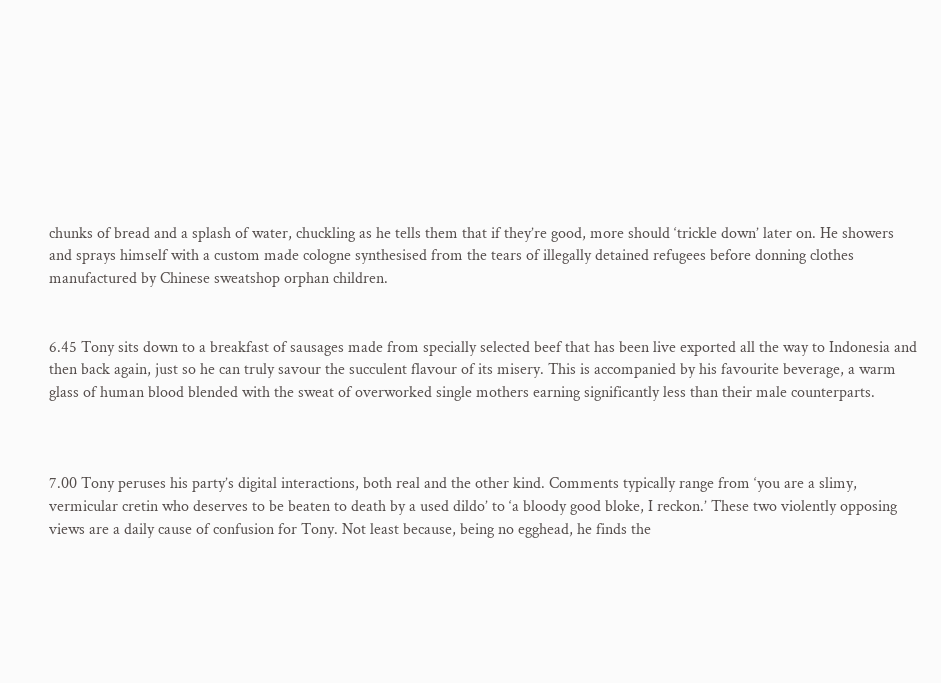chunks of bread and a splash of water, chuckling as he tells them that if they’re good, more should ‘trickle down’ later on. He showers and sprays himself with a custom made cologne synthesised from the tears of illegally detained refugees before donning clothes manufactured by Chinese sweatshop orphan children.


6.45 Tony sits down to a breakfast of sausages made from specially selected beef that has been live exported all the way to Indonesia and then back again, just so he can truly savour the succulent flavour of its misery. This is accompanied by his favourite beverage, a warm glass of human blood blended with the sweat of overworked single mothers earning significantly less than their male counterparts.



7.00 Tony peruses his party’s digital interactions, both real and the other kind. Comments typically range from ‘you are a slimy, vermicular cretin who deserves to be beaten to death by a used dildo’ to ‘a bloody good bloke, I reckon.’ These two violently opposing views are a daily cause of confusion for Tony. Not least because, being no egghead, he finds the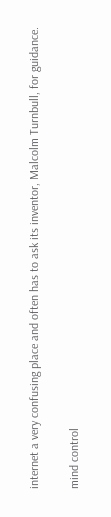internet a very confusing place and often has to ask its inventor, Malcolm Turnbull, for guidance.

mind control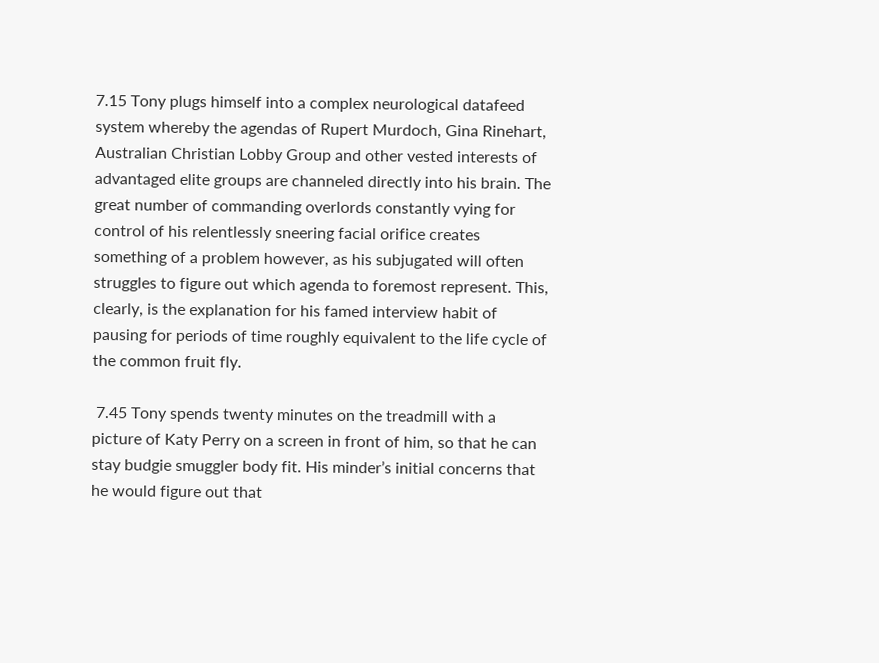7.15 Tony plugs himself into a complex neurological datafeed system whereby the agendas of Rupert Murdoch, Gina Rinehart, Australian Christian Lobby Group and other vested interests of advantaged elite groups are channeled directly into his brain. The great number of commanding overlords constantly vying for control of his relentlessly sneering facial orifice creates something of a problem however, as his subjugated will often struggles to figure out which agenda to foremost represent. This, clearly, is the explanation for his famed interview habit of pausing for periods of time roughly equivalent to the life cycle of the common fruit fly.

 7.45 Tony spends twenty minutes on the treadmill with a picture of Katy Perry on a screen in front of him, so that he can stay budgie smuggler body fit. His minder’s initial concerns that he would figure out that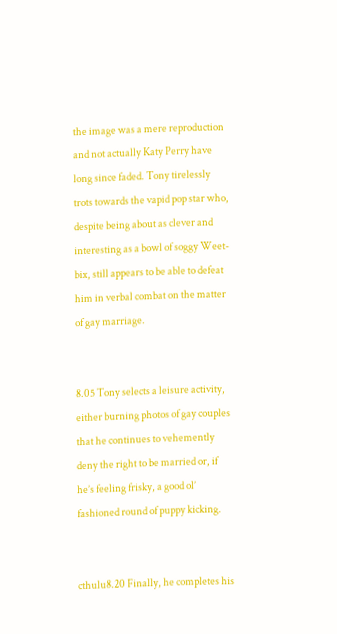the image was a mere reproduction and not actually Katy Perry have long since faded. Tony tirelessly trots towards the vapid pop star who, despite being about as clever and interesting as a bowl of soggy Weet-bix, still appears to be able to defeat him in verbal combat on the matter of gay marriage.


8.05 Tony selects a leisure activity, either burning photos of gay couples that he continues to vehemently deny the right to be married or, if he’s feeling frisky, a good ol’ fashioned round of puppy kicking.


cthulu8.20 Finally, he completes his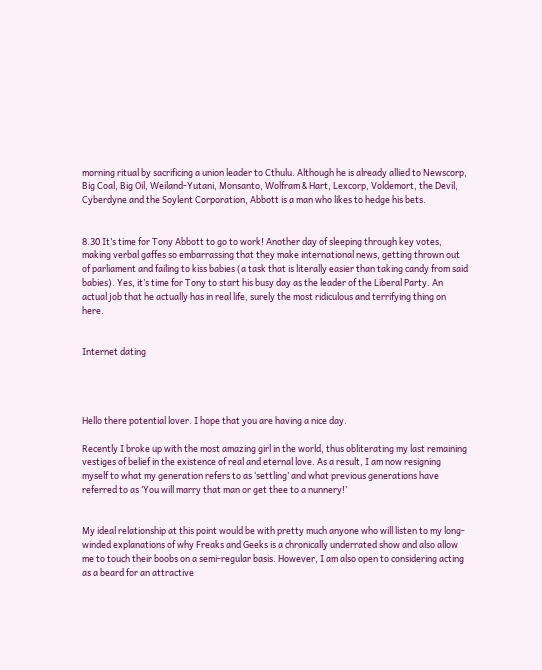morning ritual by sacrificing a union leader to Cthulu. Although he is already allied to Newscorp, Big Coal, Big Oil, Weiland-Yutani, Monsanto, Wolfram & Hart, Lexcorp, Voldemort, the Devil, Cyberdyne and the Soylent Corporation, Abbott is a man who likes to hedge his bets.


8.30 It’s time for Tony Abbott to go to work! Another day of sleeping through key votes, making verbal gaffes so embarrassing that they make international news, getting thrown out of parliament and failing to kiss babies (a task that is literally easier than taking candy from said babies). Yes, it’s time for Tony to start his busy day as the leader of the Liberal Party. An actual job that he actually has in real life, surely the most ridiculous and terrifying thing on here.


Internet dating




Hello there potential lover. I hope that you are having a nice day.

Recently I broke up with the most amazing girl in the world, thus obliterating my last remaining vestiges of belief in the existence of real and eternal love. As a result, I am now resigning myself to what my generation refers to as ‘settling’ and what previous generations have referred to as ‘You will marry that man or get thee to a nunnery!’


My ideal relationship at this point would be with pretty much anyone who will listen to my long-winded explanations of why Freaks and Geeks is a chronically underrated show and also allow me to touch their boobs on a semi-regular basis. However, I am also open to considering acting as a beard for an attractive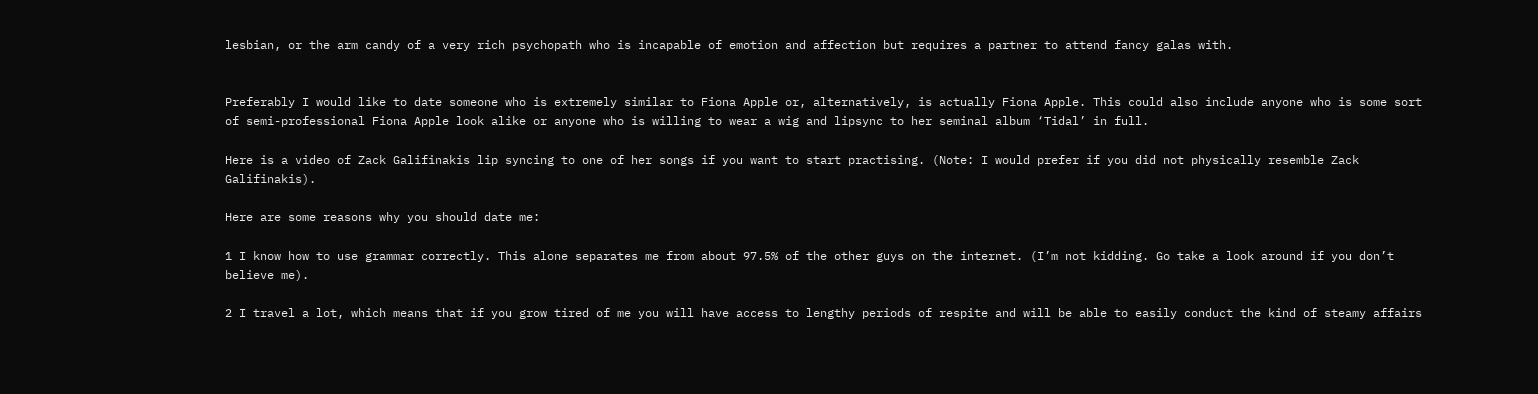lesbian, or the arm candy of a very rich psychopath who is incapable of emotion and affection but requires a partner to attend fancy galas with.


Preferably I would like to date someone who is extremely similar to Fiona Apple or, alternatively, is actually Fiona Apple. This could also include anyone who is some sort of semi-professional Fiona Apple look alike or anyone who is willing to wear a wig and lipsync to her seminal album ‘Tidal’ in full.

Here is a video of Zack Galifinakis lip syncing to one of her songs if you want to start practising. (Note: I would prefer if you did not physically resemble Zack Galifinakis).

Here are some reasons why you should date me:

1 I know how to use grammar correctly. This alone separates me from about 97.5% of the other guys on the internet. (I’m not kidding. Go take a look around if you don’t believe me).

2 I travel a lot, which means that if you grow tired of me you will have access to lengthy periods of respite and will be able to easily conduct the kind of steamy affairs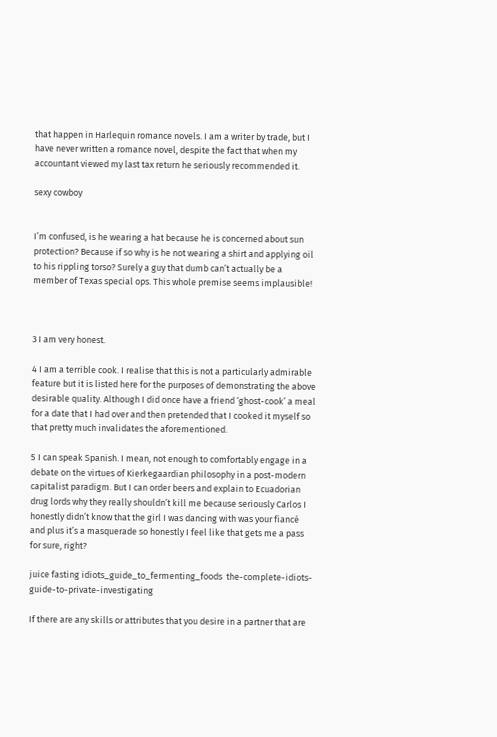that happen in Harlequin romance novels. I am a writer by trade, but I have never written a romance novel, despite the fact that when my accountant viewed my last tax return he seriously recommended it.

sexy cowboy


I’m confused, is he wearing a hat because he is concerned about sun protection? Because if so why is he not wearing a shirt and applying oil to his rippling torso? Surely a guy that dumb can’t actually be a member of Texas special ops. This whole premise seems implausible!



3 I am very honest.

4 I am a terrible cook. I realise that this is not a particularly admirable feature but it is listed here for the purposes of demonstrating the above desirable quality. Although I did once have a friend ‘ghost-cook’ a meal for a date that I had over and then pretended that I cooked it myself so that pretty much invalidates the aforementioned.

5 I can speak Spanish. I mean, not enough to comfortably engage in a debate on the virtues of Kierkegaardian philosophy in a post-modern capitalist paradigm. But I can order beers and explain to Ecuadorian drug lords why they really shouldn’t kill me because seriously Carlos I honestly didn’t know that the girl I was dancing with was your fiancé and plus it’s a masquerade so honestly I feel like that gets me a pass for sure, right?

juice fasting idiots_guide_to_fermenting_foods  the-complete-idiots-guide-to-private-investigating

If there are any skills or attributes that you desire in a partner that are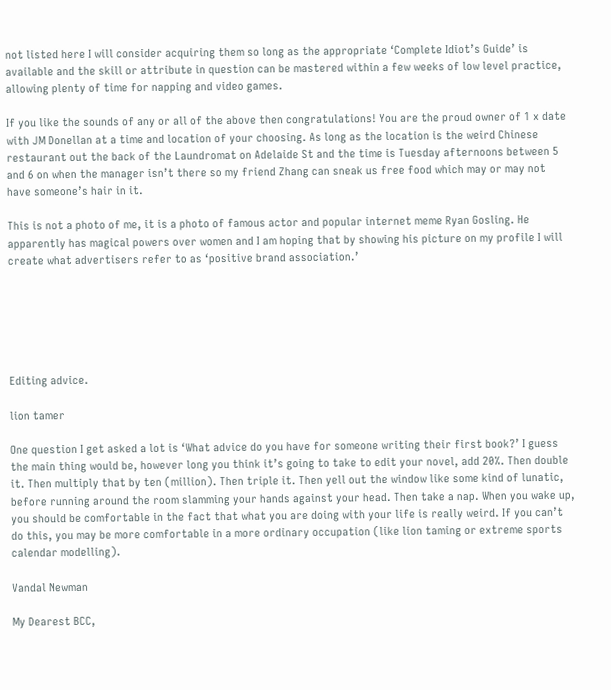not listed here I will consider acquiring them so long as the appropriate ‘Complete Idiot’s Guide’ is available and the skill or attribute in question can be mastered within a few weeks of low level practice, allowing plenty of time for napping and video games.

If you like the sounds of any or all of the above then congratulations! You are the proud owner of 1 x date with JM Donellan at a time and location of your choosing. As long as the location is the weird Chinese restaurant out the back of the Laundromat on Adelaide St and the time is Tuesday afternoons between 5 and 6 on when the manager isn’t there so my friend Zhang can sneak us free food which may or may not have someone’s hair in it.

This is not a photo of me, it is a photo of famous actor and popular internet meme Ryan Gosling. He apparently has magical powers over women and I am hoping that by showing his picture on my profile I will create what advertisers refer to as ‘positive brand association.’






Editing advice.

lion tamer

One question I get asked a lot is ‘What advice do you have for someone writing their first book?’ I guess the main thing would be, however long you think it’s going to take to edit your novel, add 20%. Then double it. Then multiply that by ten (million). Then triple it. Then yell out the window like some kind of lunatic, before running around the room slamming your hands against your head. Then take a nap. When you wake up, you should be comfortable in the fact that what you are doing with your life is really weird. If you can’t do this, you may be more comfortable in a more ordinary occupation (like lion taming or extreme sports calendar modelling).

Vandal Newman

My Dearest BCC,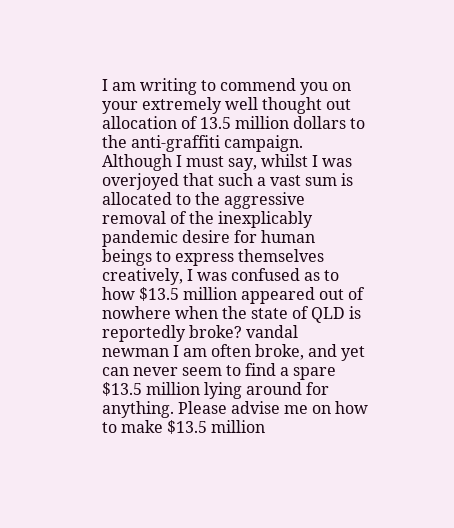I am writing to commend you on your extremely well thought out allocation of 13.5 million dollars to the anti-graffiti campaign. Although I must say, whilst I was overjoyed that such a vast sum is allocated to the aggressive removal of the inexplicably pandemic desire for human beings to express themselves creatively, I was confused as to how $13.5 million appeared out of nowhere when the state of QLD is reportedly broke? vandal newman I am often broke, and yet can never seem to find a spare $13.5 million lying around for anything. Please advise me on how to make $13.5 million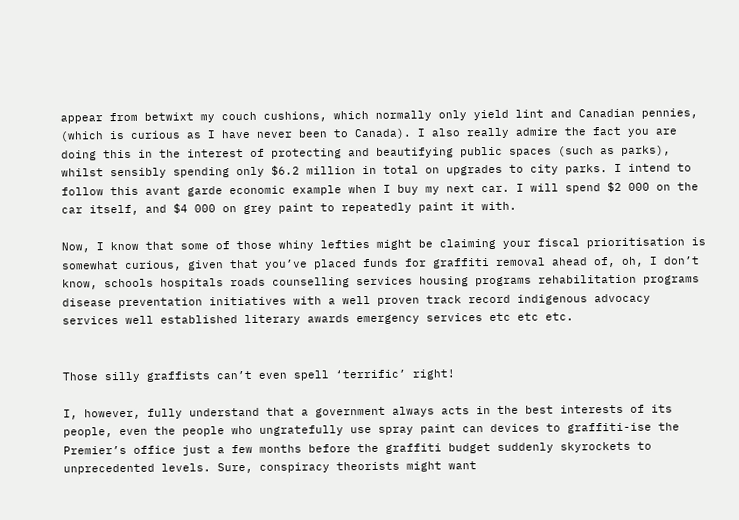appear from betwixt my couch cushions, which normally only yield lint and Canadian pennies, (which is curious as I have never been to Canada). I also really admire the fact you are doing this in the interest of protecting and beautifying public spaces (such as parks), whilst sensibly spending only $6.2 million in total on upgrades to city parks. I intend to follow this avant garde economic example when I buy my next car. I will spend $2 000 on the car itself, and $4 000 on grey paint to repeatedly paint it with.

Now, I know that some of those whiny lefties might be claiming your fiscal prioritisation is somewhat curious, given that you’ve placed funds for graffiti removal ahead of, oh, I don’t know, schools hospitals roads counselling services housing programs rehabilitation programs disease preventation initiatives with a well proven track record indigenous advocacy services well established literary awards emergency services etc etc etc.


Those silly graffists can’t even spell ‘terrific’ right!

I, however, fully understand that a government always acts in the best interests of its people, even the people who ungratefully use spray paint can devices to graffiti-ise the Premier’s office just a few months before the graffiti budget suddenly skyrockets to unprecedented levels. Sure, conspiracy theorists might want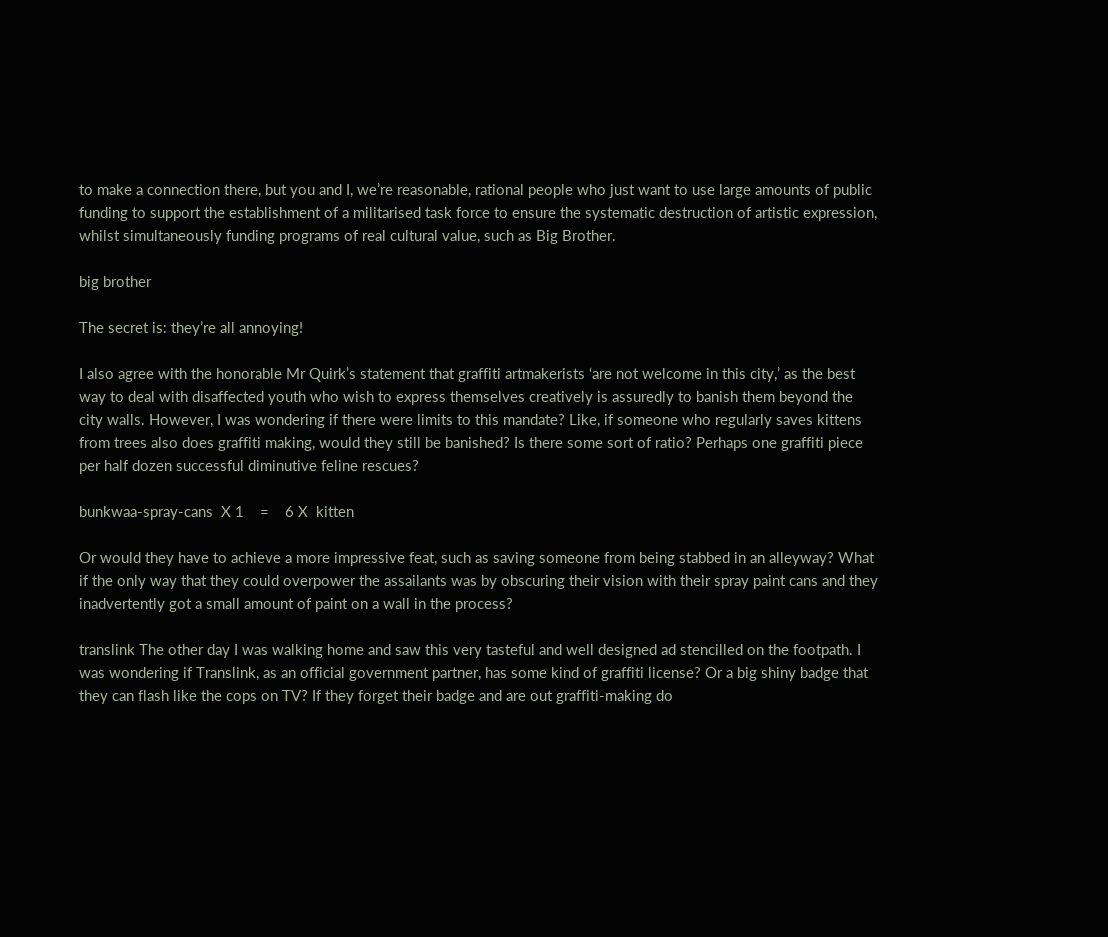to make a connection there, but you and I, we’re reasonable, rational people who just want to use large amounts of public funding to support the establishment of a militarised task force to ensure the systematic destruction of artistic expression, whilst simultaneously funding programs of real cultural value, such as Big Brother.

big brother

The secret is: they’re all annoying!

I also agree with the honorable Mr Quirk’s statement that graffiti artmakerists ‘are not welcome in this city,’ as the best way to deal with disaffected youth who wish to express themselves creatively is assuredly to banish them beyond the city walls. However, I was wondering if there were limits to this mandate? Like, if someone who regularly saves kittens from trees also does graffiti making, would they still be banished? Is there some sort of ratio? Perhaps one graffiti piece per half dozen successful diminutive feline rescues?

bunkwaa-spray-cans  X 1    =    6 X  kitten

Or would they have to achieve a more impressive feat, such as saving someone from being stabbed in an alleyway? What if the only way that they could overpower the assailants was by obscuring their vision with their spray paint cans and they inadvertently got a small amount of paint on a wall in the process?

translink The other day I was walking home and saw this very tasteful and well designed ad stencilled on the footpath. I was wondering if Translink, as an official government partner, has some kind of graffiti license? Or a big shiny badge that they can flash like the cops on TV? If they forget their badge and are out graffiti-making do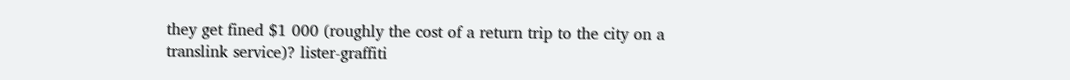they get fined $1 000 (roughly the cost of a return trip to the city on a translink service)? lister-graffiti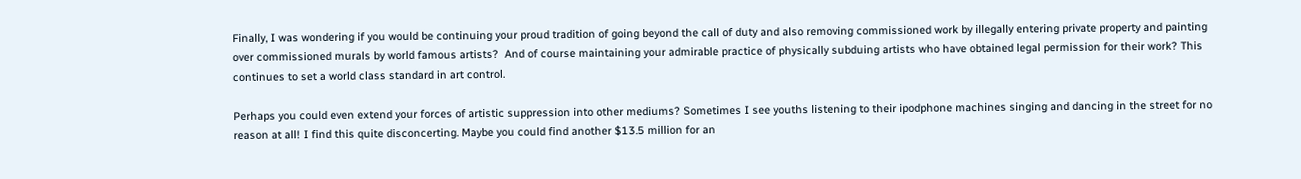Finally, I was wondering if you would be continuing your proud tradition of going beyond the call of duty and also removing commissioned work by illegally entering private property and painting over commissioned murals by world famous artists?  And of course maintaining your admirable practice of physically subduing artists who have obtained legal permission for their work? This continues to set a world class standard in art control.

Perhaps you could even extend your forces of artistic suppression into other mediums? Sometimes I see youths listening to their ipodphone machines singing and dancing in the street for no reason at all! I find this quite disconcerting. Maybe you could find another $13.5 million for an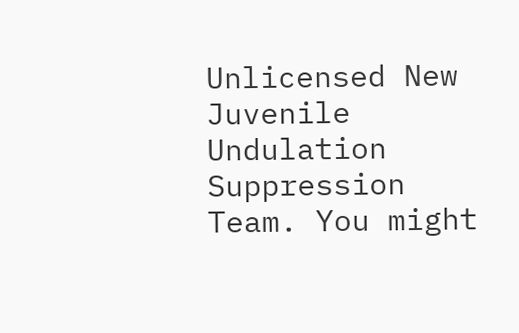Unlicensed New Juvenile Undulation Suppression Team. You might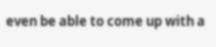even be able to come up with a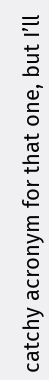catchy acronym for that one, but I’ll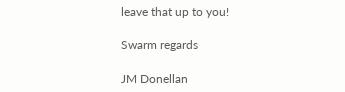leave that up to you!

Swarm regards

JM Donellan